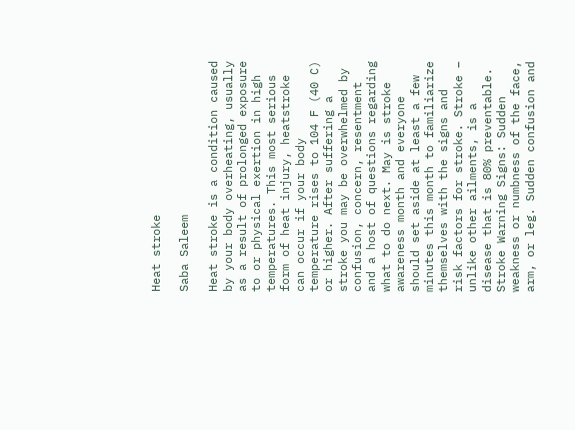Heat stroke

Saba Saleem

Heat stroke is a condition caused by your body overheating, usually as a result of prolonged exposure to or physical exertion in high temperatures. This most serious form of heat injury, heatstroke can occur if your body temperature rises to 104 F (40 C) or higher. After suffering a stroke you may be overwhelmed by confusion, concern, resentment and a host of questions regarding what to do next. May is stroke awareness month and everyone should set aside at least a few minutes this month to familiarize themselves with the signs and risk factors for stroke. Stroke – unlike other ailments, is a disease that is 80% preventable.
Stroke Warning Signs: Sudden weakness or numbness of the face, arm, or leg. Sudden confusion and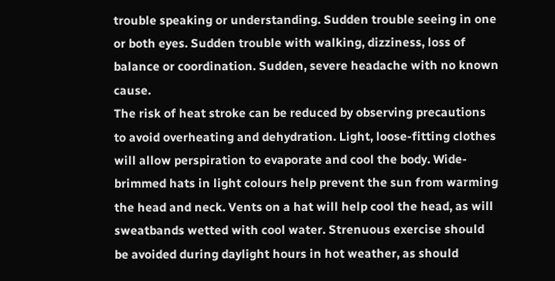trouble speaking or understanding. Sudden trouble seeing in one or both eyes. Sudden trouble with walking, dizziness, loss of balance or coordination. Sudden, severe headache with no known cause.
The risk of heat stroke can be reduced by observing precautions to avoid overheating and dehydration. Light, loose-fitting clothes will allow perspiration to evaporate and cool the body. Wide-brimmed hats in light colours help prevent the sun from warming the head and neck. Vents on a hat will help cool the head, as will sweatbands wetted with cool water. Strenuous exercise should be avoided during daylight hours in hot weather, as should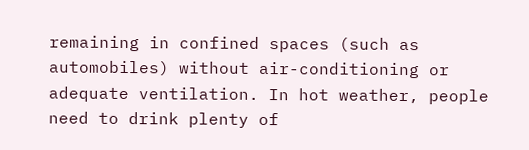remaining in confined spaces (such as automobiles) without air-conditioning or adequate ventilation. In hot weather, people need to drink plenty of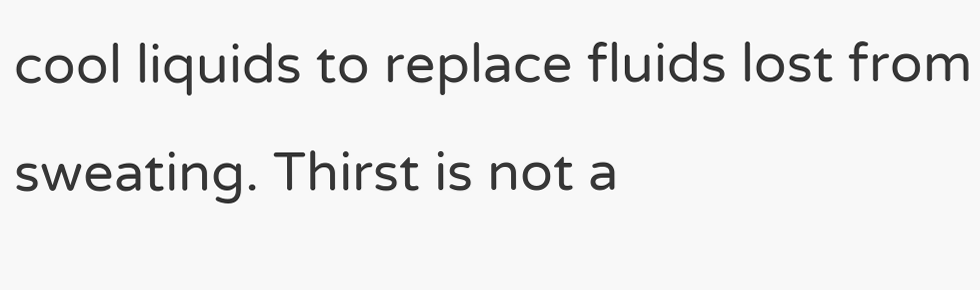cool liquids to replace fluids lost from sweating. Thirst is not a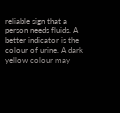reliable sign that a person needs fluids. A better indicator is the colour of urine. A dark yellow colour may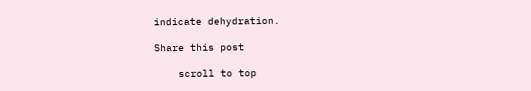indicate dehydration.

Share this post

    scroll to top